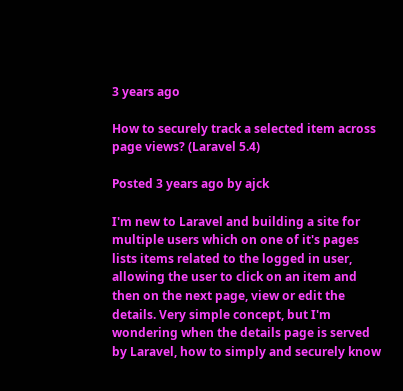3 years ago

How to securely track a selected item across page views? (Laravel 5.4)

Posted 3 years ago by ajck

I'm new to Laravel and building a site for multiple users which on one of it's pages lists items related to the logged in user, allowing the user to click on an item and then on the next page, view or edit the details. Very simple concept, but I'm wondering when the details page is served by Laravel, how to simply and securely know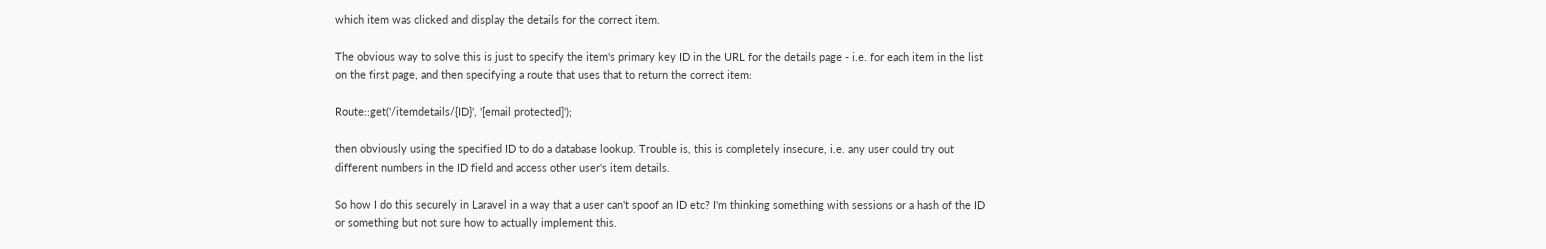which item was clicked and display the details for the correct item.

The obvious way to solve this is just to specify the item's primary key ID in the URL for the details page - i.e. for each item in the list on the first page, and then specifying a route that uses that to return the correct item:

Route::get('/itemdetails/{ID}', '[email protected]');

then obviously using the specified ID to do a database lookup. Trouble is, this is completely insecure, i.e. any user could try out different numbers in the ID field and access other user's item details.

So how I do this securely in Laravel in a way that a user can't spoof an ID etc? I'm thinking something with sessions or a hash of the ID or something but not sure how to actually implement this.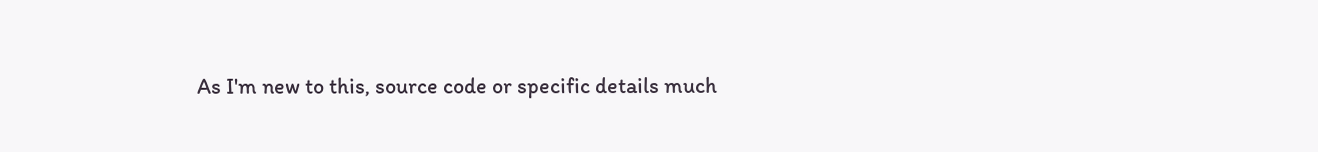As I'm new to this, source code or specific details much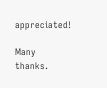appreciated!

Many thanks.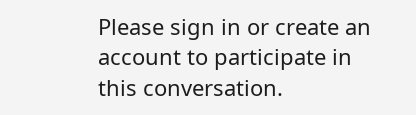Please sign in or create an account to participate in this conversation.